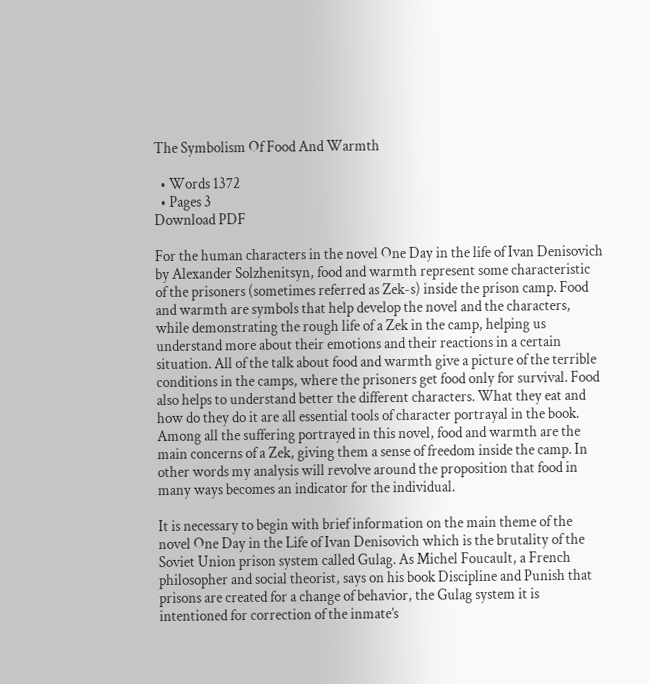The Symbolism Of Food And Warmth

  • Words 1372
  • Pages 3
Download PDF

For the human characters in the novel One Day in the life of Ivan Denisovich by Alexander Solzhenitsyn, food and warmth represent some characteristic of the prisoners (sometimes referred as Zek-s) inside the prison camp. Food and warmth are symbols that help develop the novel and the characters, while demonstrating the rough life of a Zek in the camp, helping us understand more about their emotions and their reactions in a certain situation. All of the talk about food and warmth give a picture of the terrible conditions in the camps, where the prisoners get food only for survival. Food also helps to understand better the different characters. What they eat and how do they do it are all essential tools of character portrayal in the book. Among all the suffering portrayed in this novel, food and warmth are the main concerns of a Zek, giving them a sense of freedom inside the camp. In other words my analysis will revolve around the proposition that food in many ways becomes an indicator for the individual.

It is necessary to begin with brief information on the main theme of the novel One Day in the Life of Ivan Denisovich which is the brutality of the Soviet Union prison system called Gulag. As Michel Foucault, a French philosopher and social theorist, says on his book Discipline and Punish that prisons are created for a change of behavior, the Gulag system it is intentioned for correction of the inmate’s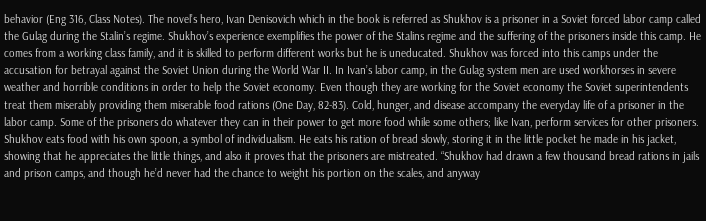behavior (Eng 316, Class Notes). The novel’s hero, Ivan Denisovich which in the book is referred as Shukhov is a prisoner in a Soviet forced labor camp called the Gulag during the Stalin’s regime. Shukhov’s experience exemplifies the power of the Stalins regime and the suffering of the prisoners inside this camp. He comes from a working class family, and it is skilled to perform different works but he is uneducated. Shukhov was forced into this camps under the accusation for betrayal against the Soviet Union during the World War II. In Ivan’s labor camp, in the Gulag system men are used workhorses in severe weather and horrible conditions in order to help the Soviet economy. Even though they are working for the Soviet economy the Soviet superintendents treat them miserably providing them miserable food rations (One Day, 82-83). Cold, hunger, and disease accompany the everyday life of a prisoner in the labor camp. Some of the prisoners do whatever they can in their power to get more food while some others; like Ivan, perform services for other prisoners. Shukhov eats food with his own spoon, a symbol of individualism. He eats his ration of bread slowly, storing it in the little pocket he made in his jacket, showing that he appreciates the little things, and also it proves that the prisoners are mistreated. “Shukhov had drawn a few thousand bread rations in jails and prison camps, and though he’d never had the chance to weight his portion on the scales, and anyway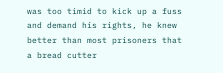was too timid to kick up a fuss and demand his rights, he knew better than most prisoners that a bread cutter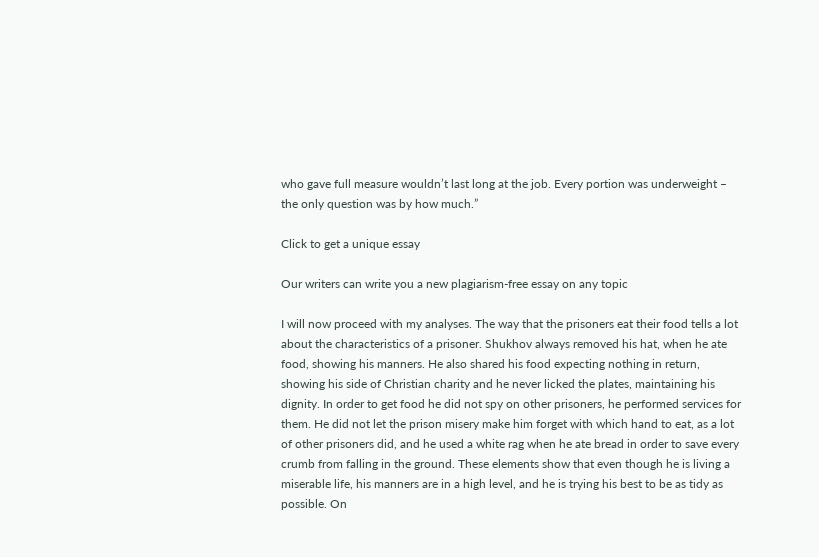who gave full measure wouldn’t last long at the job. Every portion was underweight – the only question was by how much.”

Click to get a unique essay

Our writers can write you a new plagiarism-free essay on any topic

I will now proceed with my analyses. The way that the prisoners eat their food tells a lot about the characteristics of a prisoner. Shukhov always removed his hat, when he ate food, showing his manners. He also shared his food expecting nothing in return, showing his side of Christian charity and he never licked the plates, maintaining his dignity. In order to get food he did not spy on other prisoners, he performed services for them. He did not let the prison misery make him forget with which hand to eat, as a lot of other prisoners did, and he used a white rag when he ate bread in order to save every crumb from falling in the ground. These elements show that even though he is living a miserable life, his manners are in a high level, and he is trying his best to be as tidy as possible. On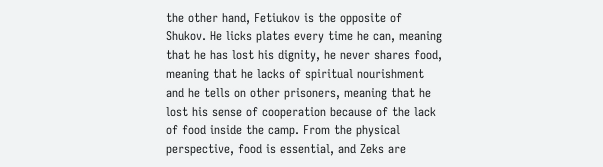the other hand, Fetiukov is the opposite of Shukov. He licks plates every time he can, meaning that he has lost his dignity, he never shares food, meaning that he lacks of spiritual nourishment and he tells on other prisoners, meaning that he lost his sense of cooperation because of the lack of food inside the camp. From the physical perspective, food is essential, and Zeks are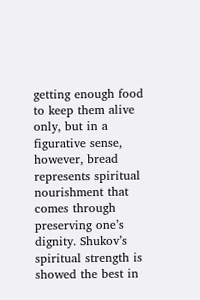getting enough food to keep them alive only, but in a figurative sense, however, bread represents spiritual nourishment that comes through preserving one’s dignity. Shukov’s spiritual strength is showed the best in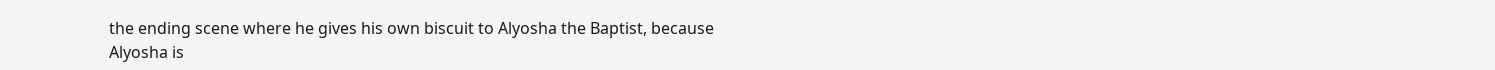the ending scene where he gives his own biscuit to Alyosha the Baptist, because Alyosha is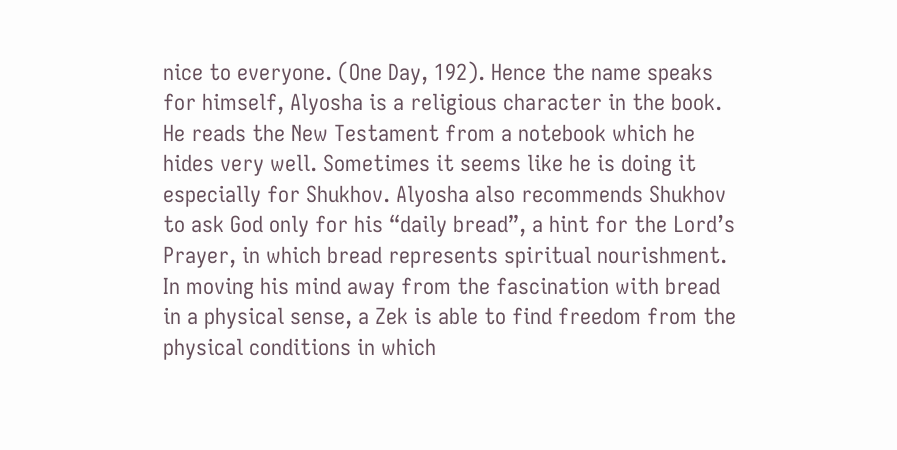nice to everyone. (One Day, 192). Hence the name speaks for himself, Alyosha is a religious character in the book. He reads the New Testament from a notebook which he hides very well. Sometimes it seems like he is doing it especially for Shukhov. Alyosha also recommends Shukhov to ask God only for his “daily bread”, a hint for the Lord’s Prayer, in which bread represents spiritual nourishment. In moving his mind away from the fascination with bread in a physical sense, a Zek is able to find freedom from the physical conditions in which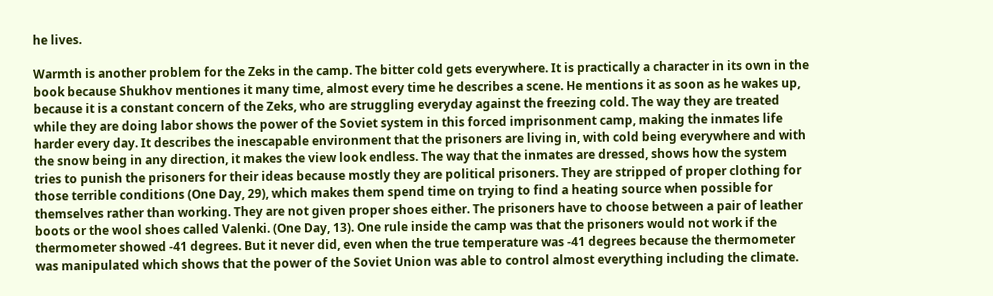he lives.

Warmth is another problem for the Zeks in the camp. The bitter cold gets everywhere. It is practically a character in its own in the book because Shukhov mentiones it many time, almost every time he describes a scene. He mentions it as soon as he wakes up, because it is a constant concern of the Zeks, who are struggling everyday against the freezing cold. The way they are treated while they are doing labor shows the power of the Soviet system in this forced imprisonment camp, making the inmates life harder every day. It describes the inescapable environment that the prisoners are living in, with cold being everywhere and with the snow being in any direction, it makes the view look endless. The way that the inmates are dressed, shows how the system tries to punish the prisoners for their ideas because mostly they are political prisoners. They are stripped of proper clothing for those terrible conditions (One Day, 29), which makes them spend time on trying to find a heating source when possible for themselves rather than working. They are not given proper shoes either. The prisoners have to choose between a pair of leather boots or the wool shoes called Valenki. (One Day, 13). One rule inside the camp was that the prisoners would not work if the thermometer showed -41 degrees. But it never did, even when the true temperature was -41 degrees because the thermometer was manipulated which shows that the power of the Soviet Union was able to control almost everything including the climate.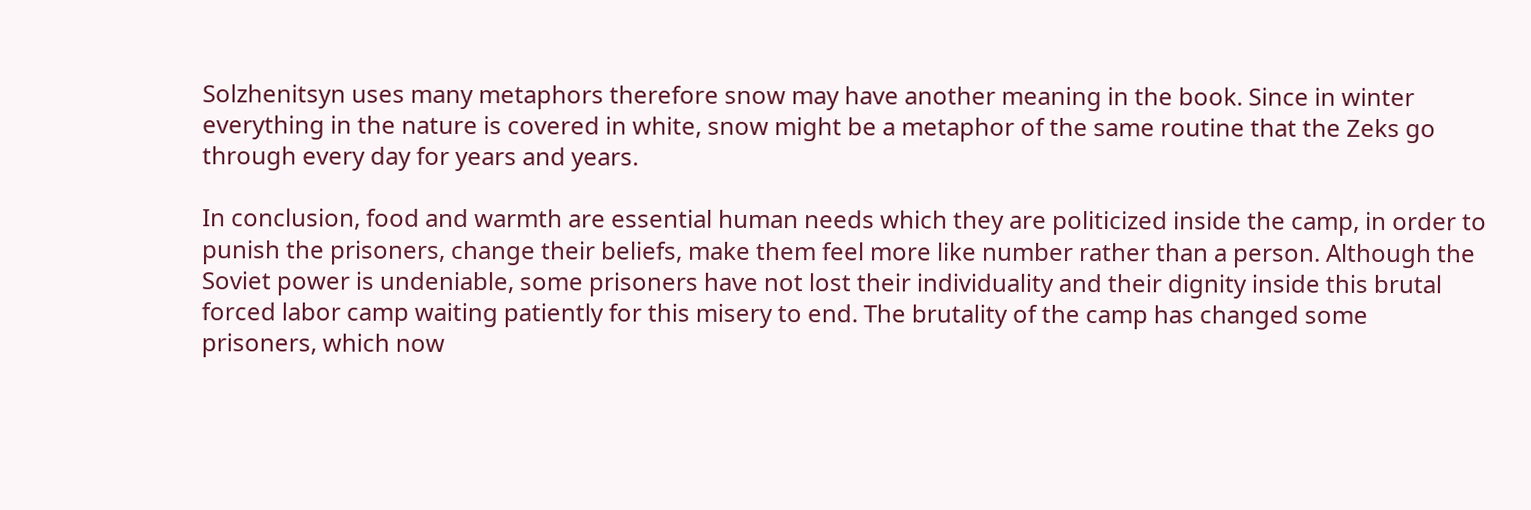Solzhenitsyn uses many metaphors therefore snow may have another meaning in the book. Since in winter everything in the nature is covered in white, snow might be a metaphor of the same routine that the Zeks go through every day for years and years.

In conclusion, food and warmth are essential human needs which they are politicized inside the camp, in order to punish the prisoners, change their beliefs, make them feel more like number rather than a person. Although the Soviet power is undeniable, some prisoners have not lost their individuality and their dignity inside this brutal forced labor camp waiting patiently for this misery to end. The brutality of the camp has changed some prisoners, which now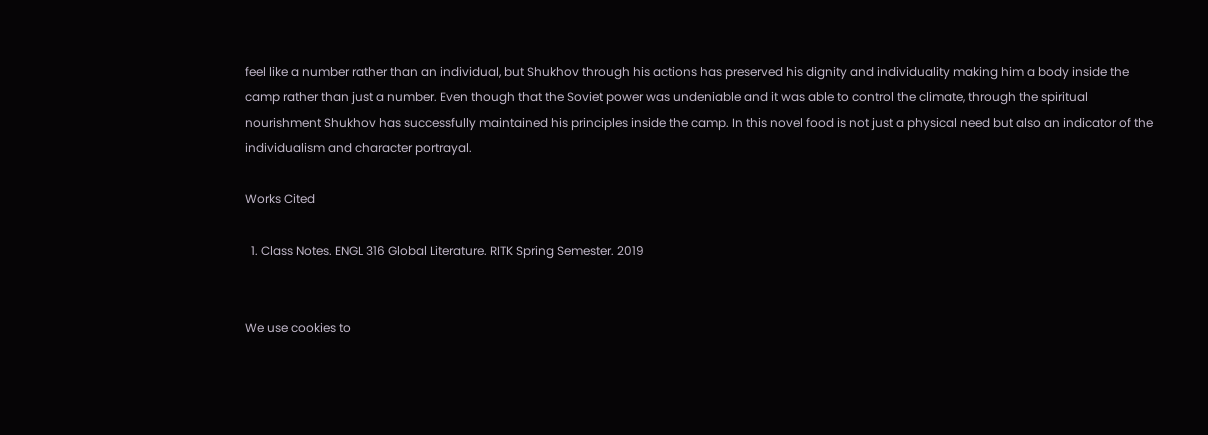feel like a number rather than an individual, but Shukhov through his actions has preserved his dignity and individuality making him a body inside the camp rather than just a number. Even though that the Soviet power was undeniable and it was able to control the climate, through the spiritual nourishment Shukhov has successfully maintained his principles inside the camp. In this novel food is not just a physical need but also an indicator of the individualism and character portrayal.

Works Cited

  1. Class Notes. ENGL 316 Global Literature. RITK Spring Semester. 2019


We use cookies to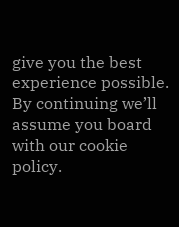give you the best experience possible. By continuing we’ll assume you board with our cookie policy.